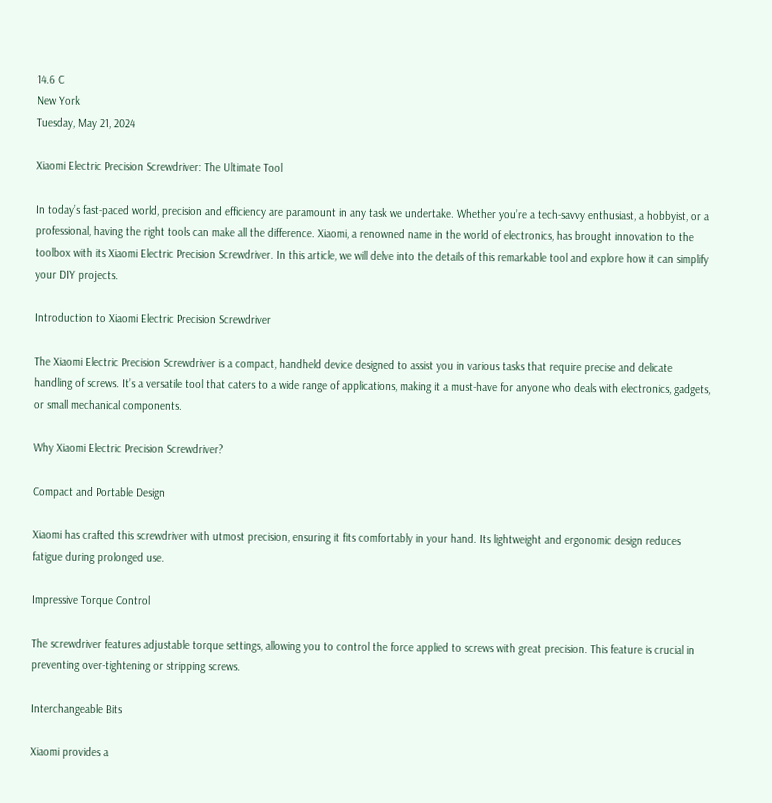14.6 C
New York
Tuesday, May 21, 2024

Xiaomi Electric Precision Screwdriver: The Ultimate Tool

In today’s fast-paced world, precision and efficiency are paramount in any task we undertake. Whether you’re a tech-savvy enthusiast, a hobbyist, or a professional, having the right tools can make all the difference. Xiaomi, a renowned name in the world of electronics, has brought innovation to the toolbox with its Xiaomi Electric Precision Screwdriver. In this article, we will delve into the details of this remarkable tool and explore how it can simplify your DIY projects.

Introduction to Xiaomi Electric Precision Screwdriver

The Xiaomi Electric Precision Screwdriver is a compact, handheld device designed to assist you in various tasks that require precise and delicate handling of screws. It’s a versatile tool that caters to a wide range of applications, making it a must-have for anyone who deals with electronics, gadgets, or small mechanical components.

Why Xiaomi Electric Precision Screwdriver?

Compact and Portable Design

Xiaomi has crafted this screwdriver with utmost precision, ensuring it fits comfortably in your hand. Its lightweight and ergonomic design reduces fatigue during prolonged use.

Impressive Torque Control

The screwdriver features adjustable torque settings, allowing you to control the force applied to screws with great precision. This feature is crucial in preventing over-tightening or stripping screws.

Interchangeable Bits

Xiaomi provides a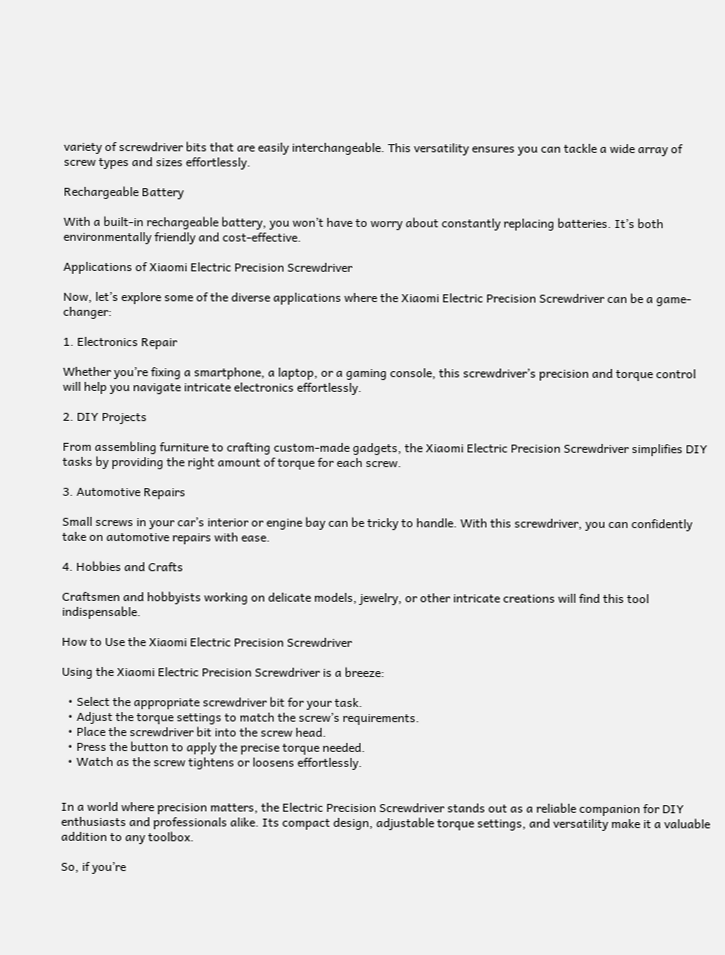variety of screwdriver bits that are easily interchangeable. This versatility ensures you can tackle a wide array of screw types and sizes effortlessly.

Rechargeable Battery

With a built-in rechargeable battery, you won’t have to worry about constantly replacing batteries. It’s both environmentally friendly and cost-effective.

Applications of Xiaomi Electric Precision Screwdriver

Now, let’s explore some of the diverse applications where the Xiaomi Electric Precision Screwdriver can be a game-changer:

1. Electronics Repair

Whether you’re fixing a smartphone, a laptop, or a gaming console, this screwdriver’s precision and torque control will help you navigate intricate electronics effortlessly.

2. DIY Projects

From assembling furniture to crafting custom-made gadgets, the Xiaomi Electric Precision Screwdriver simplifies DIY tasks by providing the right amount of torque for each screw.

3. Automotive Repairs

Small screws in your car’s interior or engine bay can be tricky to handle. With this screwdriver, you can confidently take on automotive repairs with ease.

4. Hobbies and Crafts

Craftsmen and hobbyists working on delicate models, jewelry, or other intricate creations will find this tool indispensable.

How to Use the Xiaomi Electric Precision Screwdriver

Using the Xiaomi Electric Precision Screwdriver is a breeze:

  • Select the appropriate screwdriver bit for your task.
  • Adjust the torque settings to match the screw’s requirements.
  • Place the screwdriver bit into the screw head.
  • Press the button to apply the precise torque needed.
  • Watch as the screw tightens or loosens effortlessly.


In a world where precision matters, the Electric Precision Screwdriver stands out as a reliable companion for DIY enthusiasts and professionals alike. Its compact design, adjustable torque settings, and versatility make it a valuable addition to any toolbox.

So, if you’re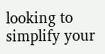looking to simplify your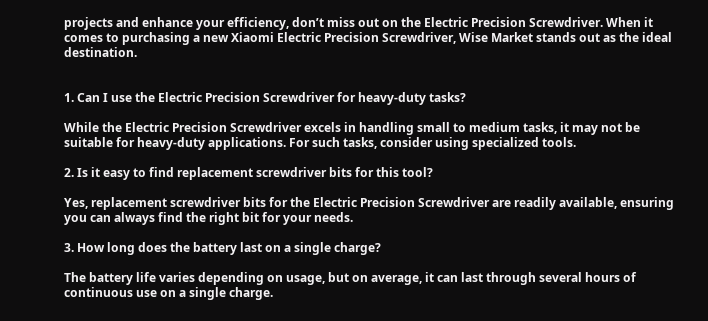projects and enhance your efficiency, don’t miss out on the Electric Precision Screwdriver. When it comes to purchasing a new Xiaomi Electric Precision Screwdriver, Wise Market stands out as the ideal destination.


1. Can I use the Electric Precision Screwdriver for heavy-duty tasks?

While the Electric Precision Screwdriver excels in handling small to medium tasks, it may not be suitable for heavy-duty applications. For such tasks, consider using specialized tools.

2. Is it easy to find replacement screwdriver bits for this tool?

Yes, replacement screwdriver bits for the Electric Precision Screwdriver are readily available, ensuring you can always find the right bit for your needs.

3. How long does the battery last on a single charge?

The battery life varies depending on usage, but on average, it can last through several hours of continuous use on a single charge.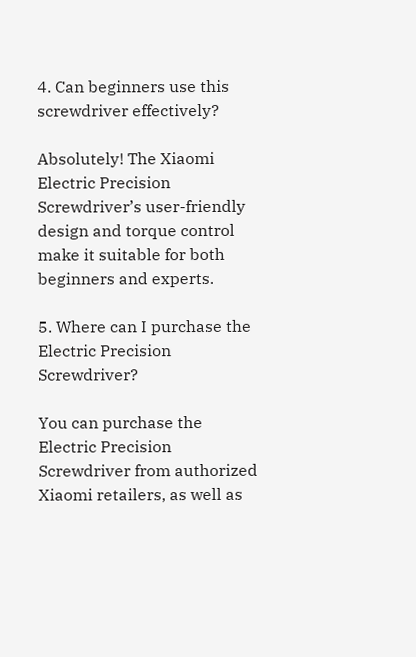4. Can beginners use this screwdriver effectively?

Absolutely! The Xiaomi Electric Precision Screwdriver’s user-friendly design and torque control make it suitable for both beginners and experts.

5. Where can I purchase the Electric Precision Screwdriver?

You can purchase the Electric Precision Screwdriver from authorized Xiaomi retailers, as well as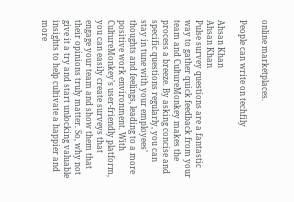online marketplaces.

People can write on techfily

Ahsan Khan
Ahsan Khan
Pulse survey questions are a fantastic way to gather quick feedback from your team and CultureMonkey makes the process a breeze. By asking concise and specific questions regularly, you can stay in tune with your employees’ thoughts and feelings, leading to a more positive work environment. With CultureMonkey’s user-friendly platform, you can easily create surveys that engage your team and show them that their opinions truly matter. So, why not give it a try and start unlocking valuable insights to help cultivate a happier and more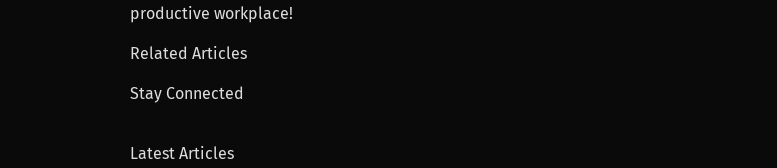productive workplace!

Related Articles

Stay Connected


Latest Articles